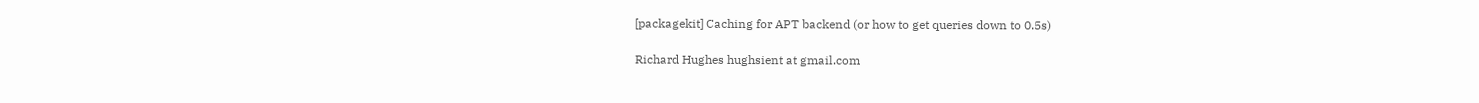[packagekit] Caching for APT backend (or how to get queries down to 0.5s)

Richard Hughes hughsient at gmail.com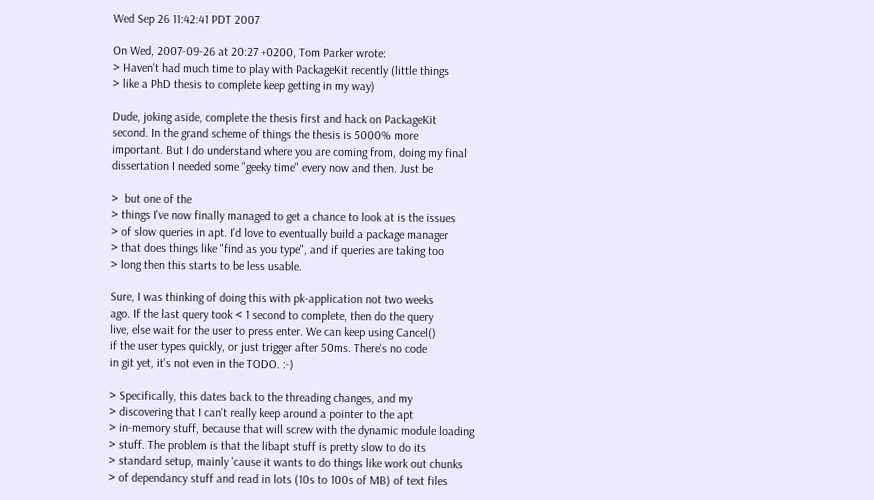Wed Sep 26 11:42:41 PDT 2007

On Wed, 2007-09-26 at 20:27 +0200, Tom Parker wrote:
> Haven't had much time to play with PackageKit recently (little things
> like a PhD thesis to complete keep getting in my way)

Dude, joking aside, complete the thesis first and hack on PackageKit
second. In the grand scheme of things the thesis is 5000% more
important. But I do understand where you are coming from, doing my final
dissertation I needed some "geeky time" every now and then. Just be

>  but one of the
> things I've now finally managed to get a chance to look at is the issues
> of slow queries in apt. I'd love to eventually build a package manager
> that does things like "find as you type", and if queries are taking too
> long then this starts to be less usable.

Sure, I was thinking of doing this with pk-application not two weeks
ago. If the last query took < 1 second to complete, then do the query
live, else wait for the user to press enter. We can keep using Cancel()
if the user types quickly, or just trigger after 50ms. There's no code
in git yet, it's not even in the TODO. :-)

> Specifically, this dates back to the threading changes, and my
> discovering that I can't really keep around a pointer to the apt
> in-memory stuff, because that will screw with the dynamic module loading
> stuff. The problem is that the libapt stuff is pretty slow to do its
> standard setup, mainly 'cause it wants to do things like work out chunks
> of dependancy stuff and read in lots (10s to 100s of MB) of text files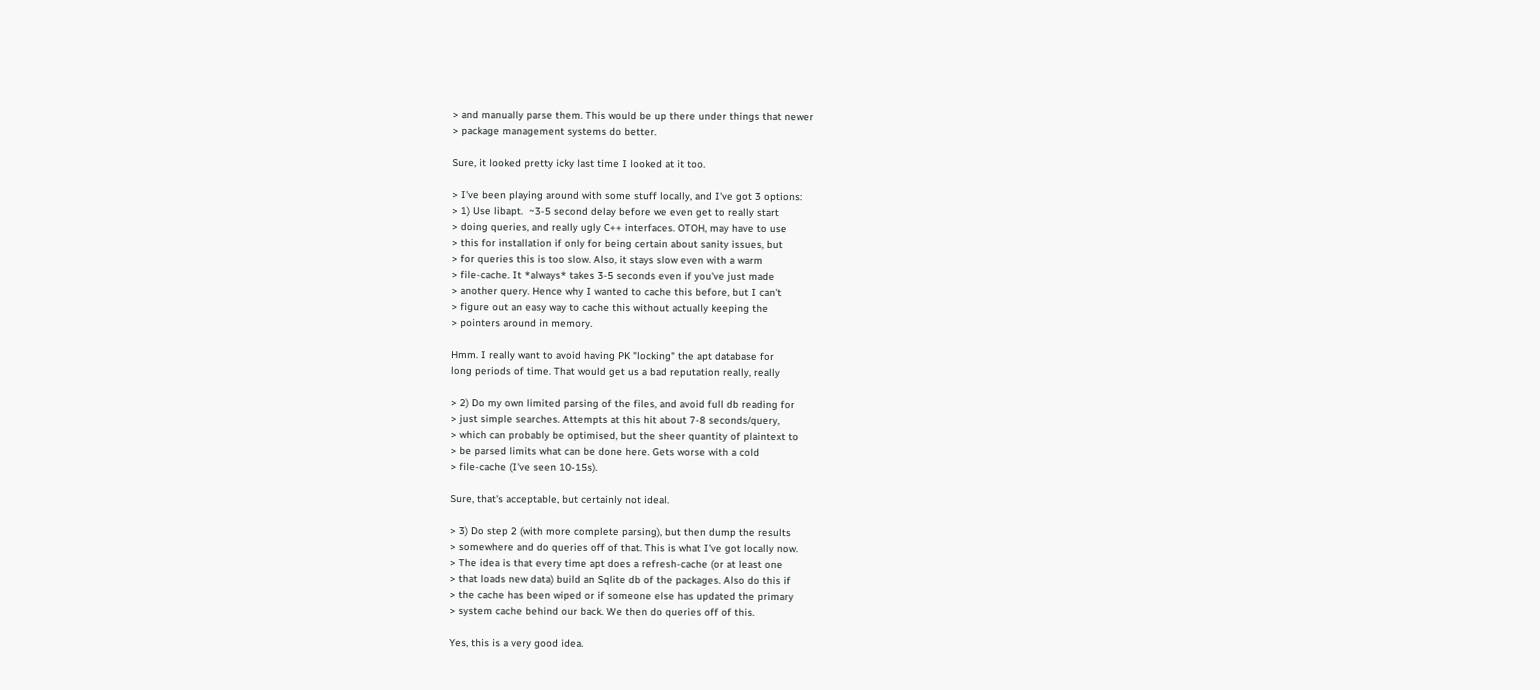> and manually parse them. This would be up there under things that newer
> package management systems do better.

Sure, it looked pretty icky last time I looked at it too.

> I've been playing around with some stuff locally, and I've got 3 options:
> 1) Use libapt.  ~3-5 second delay before we even get to really start
> doing queries, and really ugly C++ interfaces. OTOH, may have to use
> this for installation if only for being certain about sanity issues, but
> for queries this is too slow. Also, it stays slow even with a warm
> file-cache. It *always* takes 3-5 seconds even if you've just made
> another query. Hence why I wanted to cache this before, but I can't
> figure out an easy way to cache this without actually keeping the
> pointers around in memory.

Hmm. I really want to avoid having PK "locking" the apt database for
long periods of time. That would get us a bad reputation really, really

> 2) Do my own limited parsing of the files, and avoid full db reading for
> just simple searches. Attempts at this hit about 7-8 seconds/query,
> which can probably be optimised, but the sheer quantity of plaintext to
> be parsed limits what can be done here. Gets worse with a cold
> file-cache (I've seen 10-15s).

Sure, that's acceptable, but certainly not ideal.

> 3) Do step 2 (with more complete parsing), but then dump the results
> somewhere and do queries off of that. This is what I've got locally now.
> The idea is that every time apt does a refresh-cache (or at least one
> that loads new data) build an Sqlite db of the packages. Also do this if
> the cache has been wiped or if someone else has updated the primary
> system cache behind our back. We then do queries off of this.

Yes, this is a very good idea.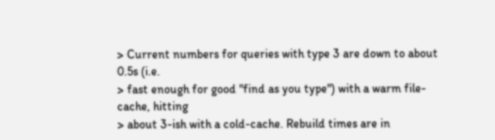> Current numbers for queries with type 3 are down to about 0.5s (i.e.
> fast enough for good "find as you type") with a warm file-cache, hitting
> about 3-ish with a cold-cache. Rebuild times are in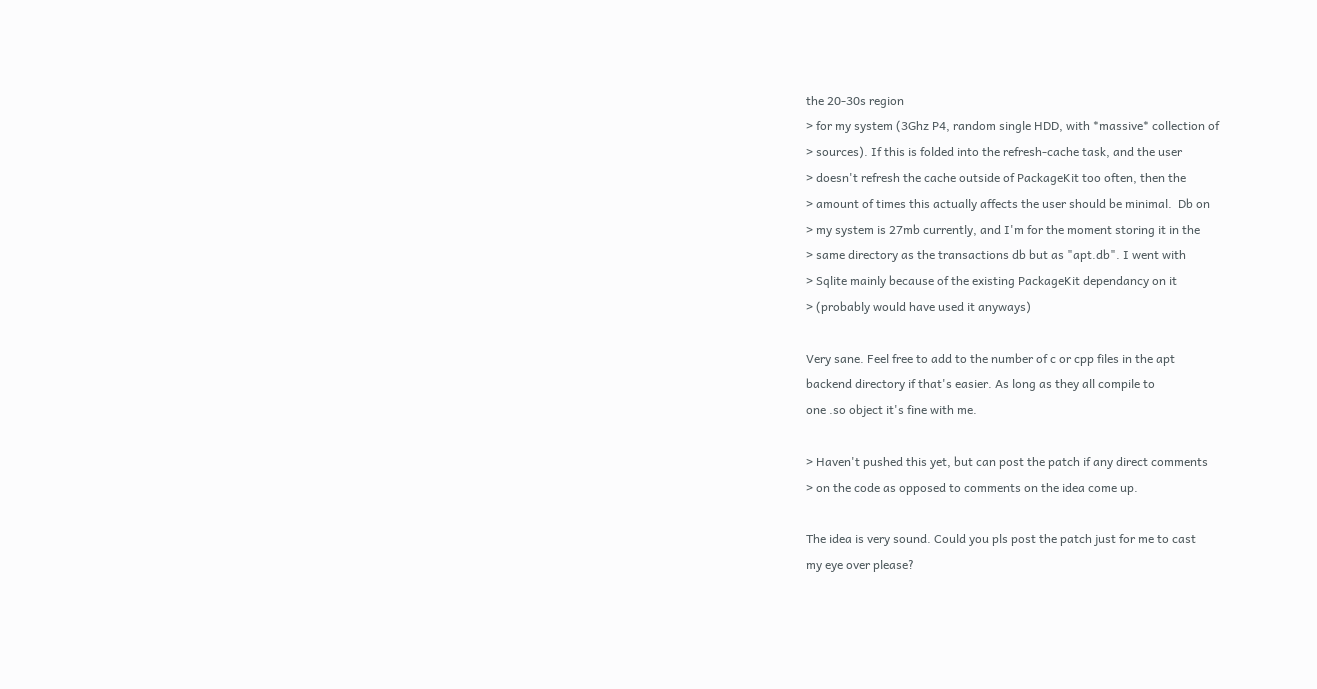the 20-30s region
> for my system (3Ghz P4, random single HDD, with *massive* collection of
> sources). If this is folded into the refresh-cache task, and the user
> doesn't refresh the cache outside of PackageKit too often, then the
> amount of times this actually affects the user should be minimal.  Db on
> my system is 27mb currently, and I'm for the moment storing it in the
> same directory as the transactions db but as "apt.db". I went with
> Sqlite mainly because of the existing PackageKit dependancy on it
> (probably would have used it anyways)

Very sane. Feel free to add to the number of c or cpp files in the apt
backend directory if that's easier. As long as they all compile to
one .so object it's fine with me.

> Haven't pushed this yet, but can post the patch if any direct comments
> on the code as opposed to comments on the idea come up.

The idea is very sound. Could you pls post the patch just for me to cast
my eye over please?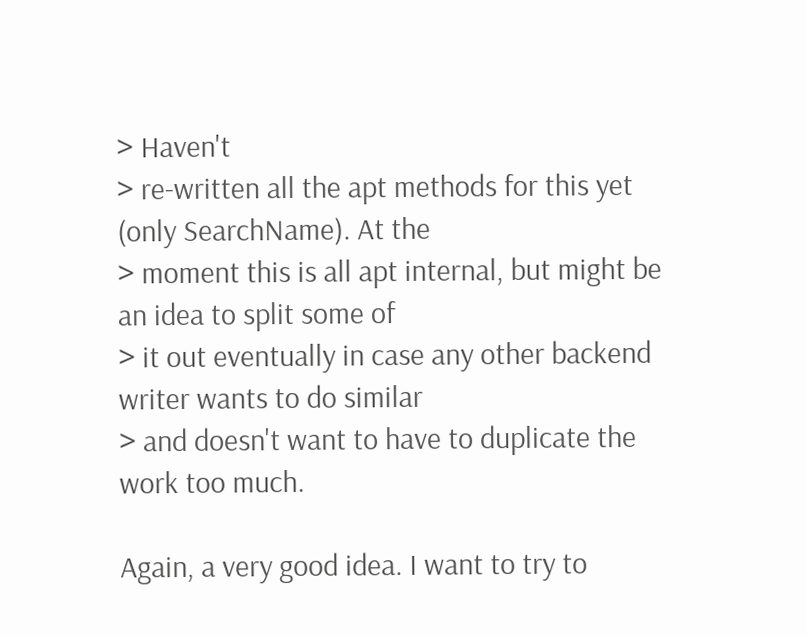> Haven't
> re-written all the apt methods for this yet (only SearchName). At the
> moment this is all apt internal, but might be an idea to split some of
> it out eventually in case any other backend writer wants to do similar
> and doesn't want to have to duplicate the work too much.

Again, a very good idea. I want to try to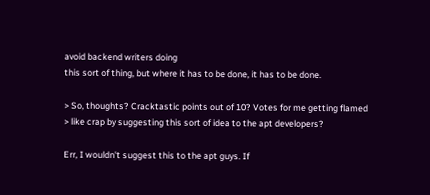avoid backend writers doing
this sort of thing, but where it has to be done, it has to be done.

> So, thoughts? Cracktastic points out of 10? Votes for me getting flamed
> like crap by suggesting this sort of idea to the apt developers?

Err, I wouldn't suggest this to the apt guys. If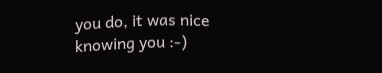you do, it was nice
knowing you :-)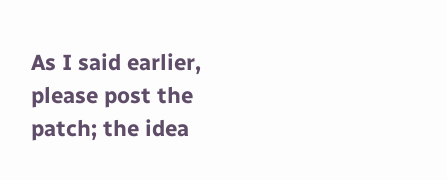As I said earlier, please post the patch; the idea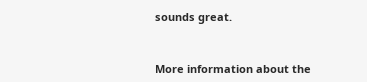sounds great.


More information about the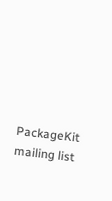PackageKit mailing list